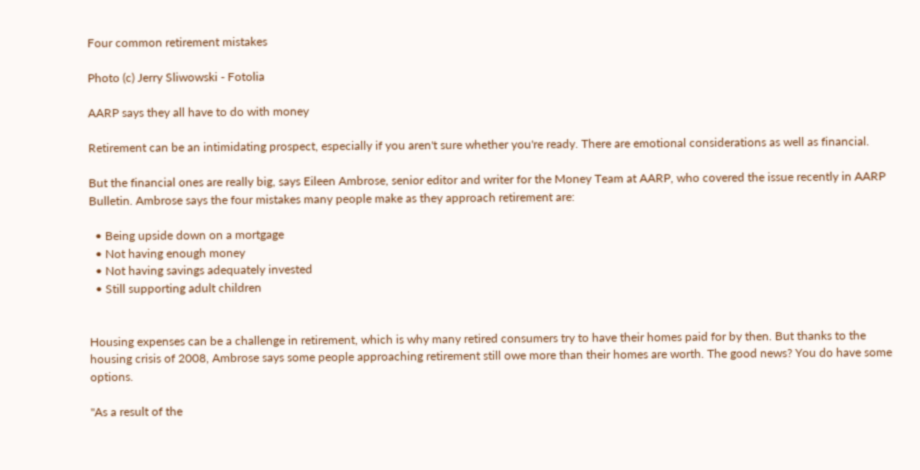Four common retirement mistakes

Photo (c) Jerry Sliwowski - Fotolia

AARP says they all have to do with money

Retirement can be an intimidating prospect, especially if you aren't sure whether you're ready. There are emotional considerations as well as financial.

But the financial ones are really big, says Eileen Ambrose, senior editor and writer for the Money Team at AARP, who covered the issue recently in AARP Bulletin. Ambrose says the four mistakes many people make as they approach retirement are:

  • Being upside down on a mortgage
  • Not having enough money
  • Not having savings adequately invested
  • Still supporting adult children


Housing expenses can be a challenge in retirement, which is why many retired consumers try to have their homes paid for by then. But thanks to the housing crisis of 2008, Ambrose says some people approaching retirement still owe more than their homes are worth. The good news? You do have some options.

"As a result of the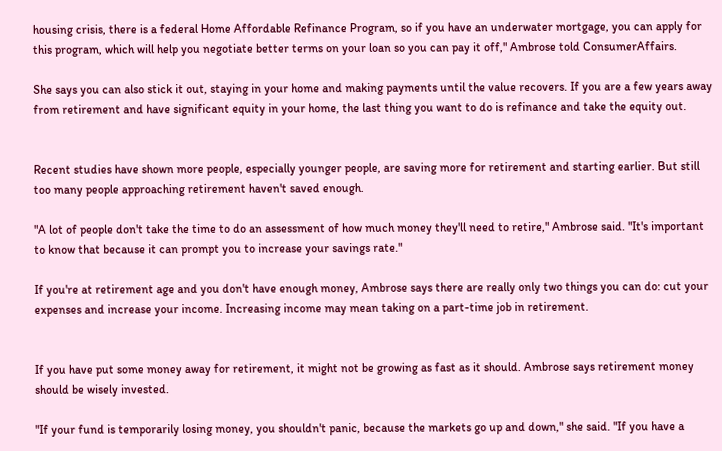housing crisis, there is a federal Home Affordable Refinance Program, so if you have an underwater mortgage, you can apply for this program, which will help you negotiate better terms on your loan so you can pay it off," Ambrose told ConsumerAffairs.

She says you can also stick it out, staying in your home and making payments until the value recovers. If you are a few years away from retirement and have significant equity in your home, the last thing you want to do is refinance and take the equity out.


Recent studies have shown more people, especially younger people, are saving more for retirement and starting earlier. But still too many people approaching retirement haven't saved enough.

"A lot of people don't take the time to do an assessment of how much money they'll need to retire," Ambrose said. "It's important to know that because it can prompt you to increase your savings rate."

If you're at retirement age and you don't have enough money, Ambrose says there are really only two things you can do: cut your expenses and increase your income. Increasing income may mean taking on a part-time job in retirement.


If you have put some money away for retirement, it might not be growing as fast as it should. Ambrose says retirement money should be wisely invested.

"If your fund is temporarily losing money, you shouldn't panic, because the markets go up and down," she said. "If you have a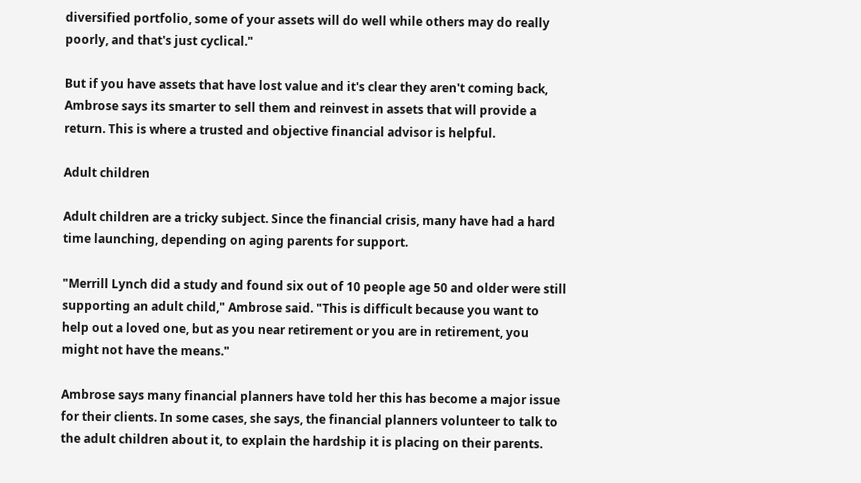diversified portfolio, some of your assets will do well while others may do really poorly, and that's just cyclical."

But if you have assets that have lost value and it's clear they aren't coming back, Ambrose says its smarter to sell them and reinvest in assets that will provide a return. This is where a trusted and objective financial advisor is helpful.

Adult children

Adult children are a tricky subject. Since the financial crisis, many have had a hard time launching, depending on aging parents for support.

"Merrill Lynch did a study and found six out of 10 people age 50 and older were still supporting an adult child," Ambrose said. "This is difficult because you want to help out a loved one, but as you near retirement or you are in retirement, you might not have the means."

Ambrose says many financial planners have told her this has become a major issue for their clients. In some cases, she says, the financial planners volunteer to talk to the adult children about it, to explain the hardship it is placing on their parents.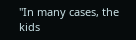"In many cases, the kids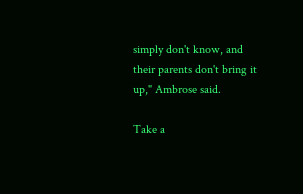simply don't know, and their parents don't bring it up," Ambrose said.

Take a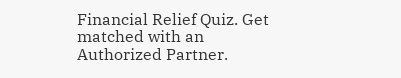Financial Relief Quiz. Get matched with an Authorized Partner.